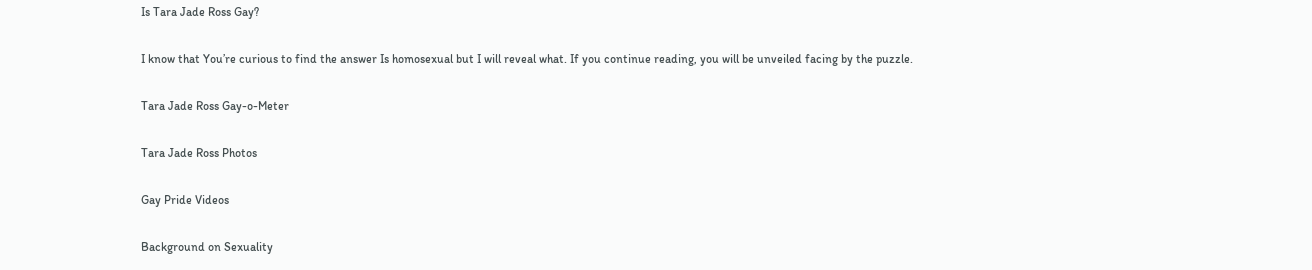Is Tara Jade Ross Gay?

I know that You’re curious to find the answer Is homosexual but I will reveal what. If you continue reading, you will be unveiled facing by the puzzle.

Tara Jade Ross Gay-o-Meter

Tara Jade Ross Photos

Gay Pride Videos

Background on Sexuality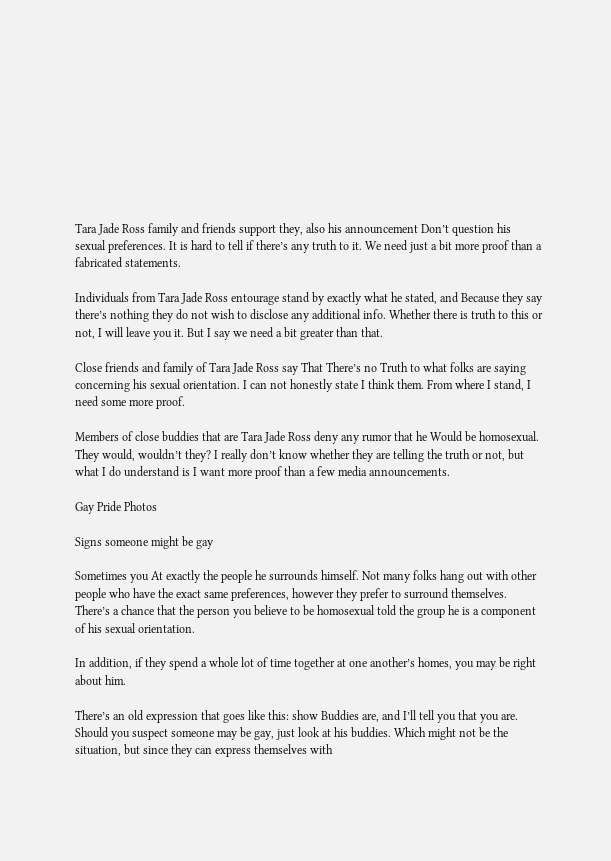Tara Jade Ross family and friends support they, also his announcement Don’t question his sexual preferences. It is hard to tell if there’s any truth to it. We need just a bit more proof than a fabricated statements.

Individuals from Tara Jade Ross entourage stand by exactly what he stated, and Because they say there’s nothing they do not wish to disclose any additional info. Whether there is truth to this or not, I will leave you it. But I say we need a bit greater than that.

Close friends and family of Tara Jade Ross say That There’s no Truth to what folks are saying concerning his sexual orientation. I can not honestly state I think them. From where I stand, I need some more proof.

Members of close buddies that are Tara Jade Ross deny any rumor that he Would be homosexual. They would, wouldn’t they? I really don’t know whether they are telling the truth or not, but what I do understand is I want more proof than a few media announcements.

Gay Pride Photos

Signs someone might be gay

Sometimes you At exactly the people he surrounds himself. Not many folks hang out with other people who have the exact same preferences, however they prefer to surround themselves. There’s a chance that the person you believe to be homosexual told the group he is a component of his sexual orientation.

In addition, if they spend a whole lot of time together at one another’s homes, you may be right about him.

There’s an old expression that goes like this: show Buddies are, and I’ll tell you that you are. Should you suspect someone may be gay, just look at his buddies. Which might not be the situation, but since they can express themselves with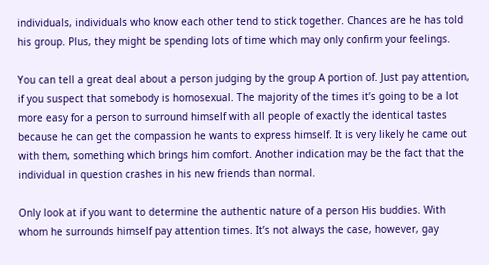individuals, individuals who know each other tend to stick together. Chances are he has told his group. Plus, they might be spending lots of time which may only confirm your feelings.

You can tell a great deal about a person judging by the group A portion of. Just pay attention, if you suspect that somebody is homosexual. The majority of the times it’s going to be a lot more easy for a person to surround himself with all people of exactly the identical tastes because he can get the compassion he wants to express himself. It is very likely he came out with them, something which brings him comfort. Another indication may be the fact that the individual in question crashes in his new friends than normal.

Only look at if you want to determine the authentic nature of a person His buddies. With whom he surrounds himself pay attention times. It’s not always the case, however, gay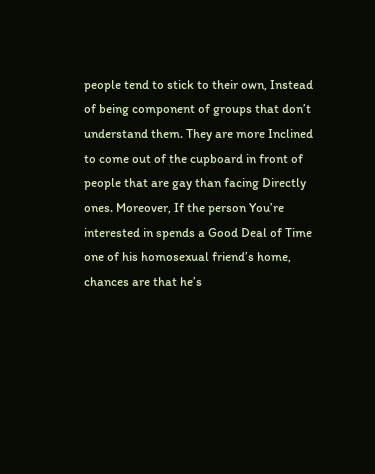people tend to stick to their own, Instead of being component of groups that don’t understand them. They are more Inclined to come out of the cupboard in front of people that are gay than facing Directly ones. Moreover, If the person You’re interested in spends a Good Deal of Time one of his homosexual friend’s home, chances are that he’s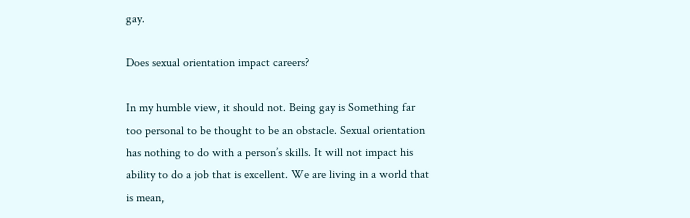gay.

Does sexual orientation impact careers?

In my humble view, it should not. Being gay is Something far too personal to be thought to be an obstacle. Sexual orientation has nothing to do with a person’s skills. It will not impact his ability to do a job that is excellent. We are living in a world that is mean,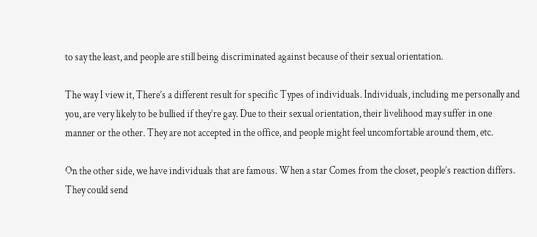to say the least, and people are still being discriminated against because of their sexual orientation.

The way I view it, There’s a different result for specific Types of individuals. Individuals, including me personally and you, are very likely to be bullied if they’re gay. Due to their sexual orientation, their livelihood may suffer in one manner or the other. They are not accepted in the office, and people might feel uncomfortable around them, etc.

On the other side, we have individuals that are famous. When a star Comes from the closet, people’s reaction differs. They could send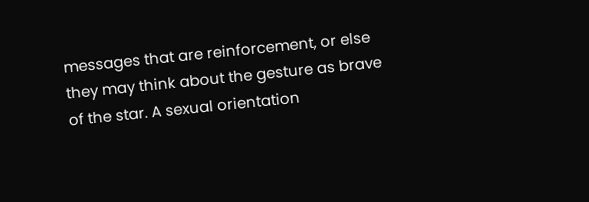messages that are reinforcement, or else they may think about the gesture as brave of the star. A sexual orientation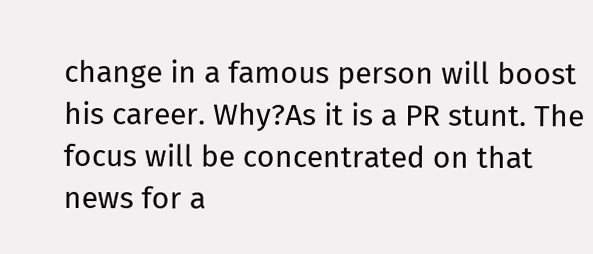change in a famous person will boost his career. Why?As it is a PR stunt. The focus will be concentrated on that news for a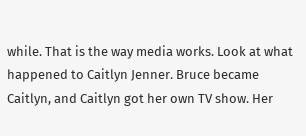while. That is the way media works. Look at what happened to Caitlyn Jenner. Bruce became Caitlyn, and Caitlyn got her own TV show. Her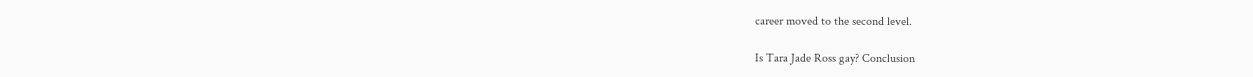career moved to the second level.

Is Tara Jade Ross gay? Conclusion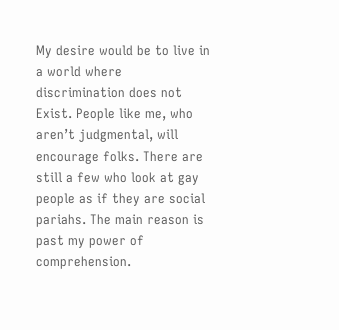My desire would be to live in a world where discrimination does not Exist. People like me, who aren’t judgmental, will encourage folks. There are still a few who look at gay people as if they are social pariahs. The main reason is past my power of comprehension.